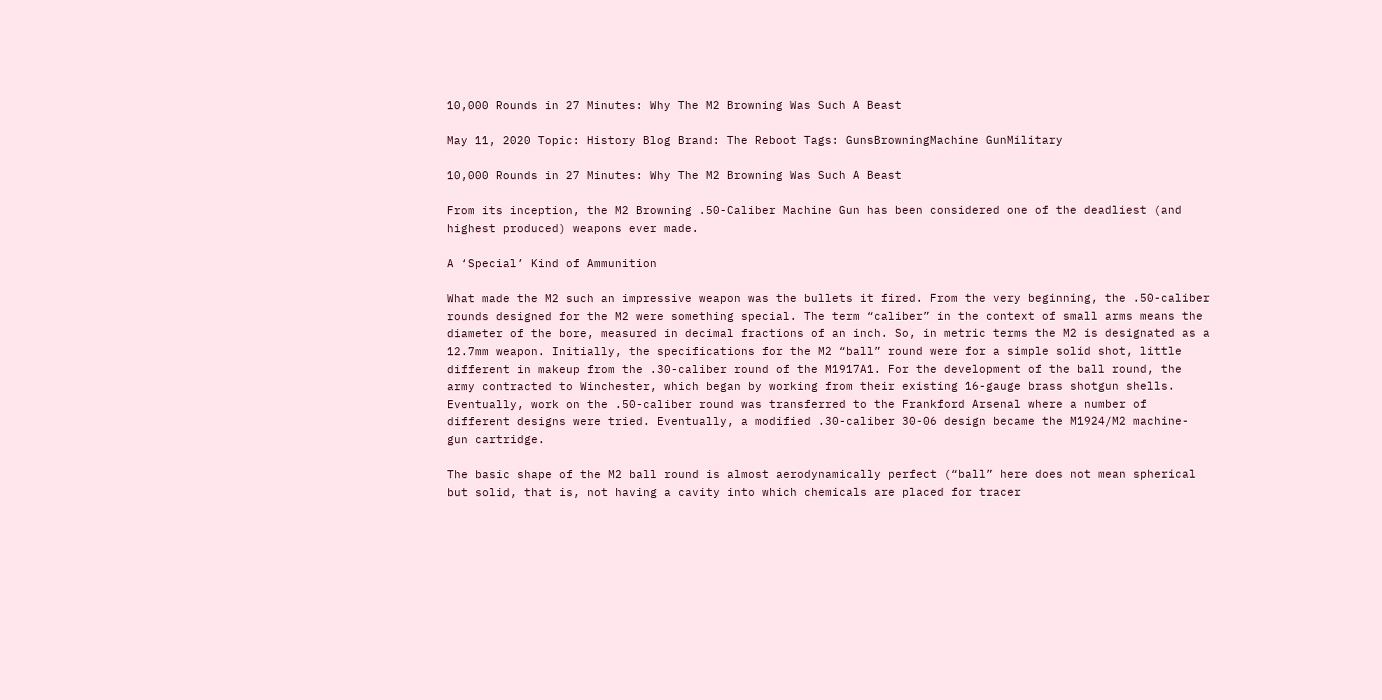10,000 Rounds in 27 Minutes: Why The M2 Browning Was Such A Beast

May 11, 2020 Topic: History Blog Brand: The Reboot Tags: GunsBrowningMachine GunMilitary

10,000 Rounds in 27 Minutes: Why The M2 Browning Was Such A Beast

From its inception, the M2 Browning .50-Caliber Machine Gun has been considered one of the deadliest (and highest produced) weapons ever made.

A ‘Special’ Kind of Ammunition

What made the M2 such an impressive weapon was the bullets it fired. From the very beginning, the .50-caliber rounds designed for the M2 were something special. The term “caliber” in the context of small arms means the diameter of the bore, measured in decimal fractions of an inch. So, in metric terms the M2 is designated as a 12.7mm weapon. Initially, the specifications for the M2 “ball” round were for a simple solid shot, little different in makeup from the .30-caliber round of the M1917A1. For the development of the ball round, the army contracted to Winchester, which began by working from their existing 16-gauge brass shotgun shells. Eventually, work on the .50-caliber round was transferred to the Frankford Arsenal where a number of different designs were tried. Eventually, a modified .30-caliber 30-06 design became the M1924/M2 machine- gun cartridge.

The basic shape of the M2 ball round is almost aerodynamically perfect (“ball” here does not mean spherical but solid, that is, not having a cavity into which chemicals are placed for tracer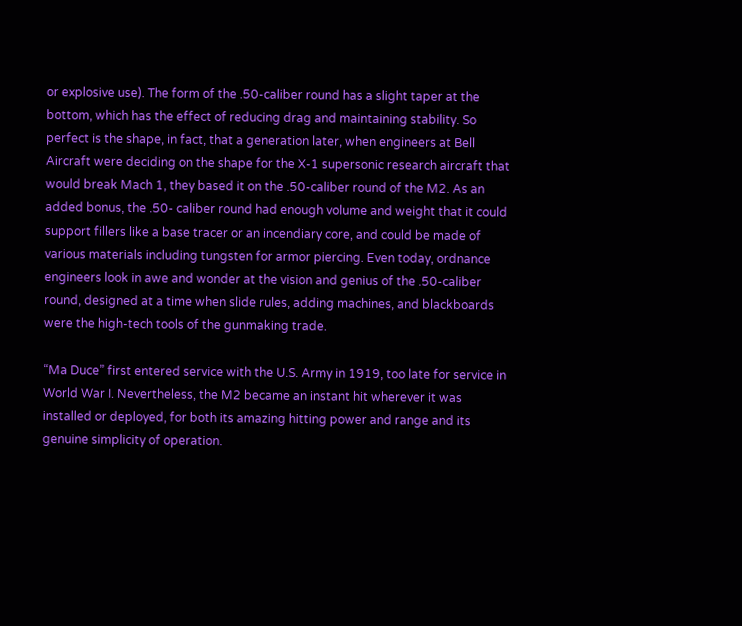or explosive use). The form of the .50-caliber round has a slight taper at the bottom, which has the effect of reducing drag and maintaining stability. So perfect is the shape, in fact, that a generation later, when engineers at Bell Aircraft were deciding on the shape for the X-1 supersonic research aircraft that would break Mach 1, they based it on the .50-caliber round of the M2. As an added bonus, the .50- caliber round had enough volume and weight that it could support fillers like a base tracer or an incendiary core, and could be made of various materials including tungsten for armor piercing. Even today, ordnance engineers look in awe and wonder at the vision and genius of the .50-caliber round, designed at a time when slide rules, adding machines, and blackboards were the high-tech tools of the gunmaking trade.

“Ma Duce” first entered service with the U.S. Army in 1919, too late for service in World War I. Nevertheless, the M2 became an instant hit wherever it was installed or deployed, for both its amazing hitting power and range and its genuine simplicity of operation.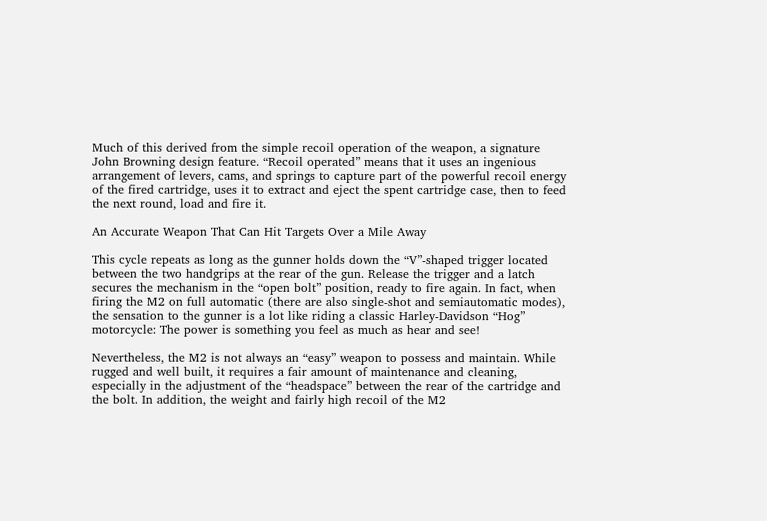Much of this derived from the simple recoil operation of the weapon, a signature John Browning design feature. “Recoil operated” means that it uses an ingenious arrangement of levers, cams, and springs to capture part of the powerful recoil energy of the fired cartridge, uses it to extract and eject the spent cartridge case, then to feed the next round, load and fire it.

An Accurate Weapon That Can Hit Targets Over a Mile Away

This cycle repeats as long as the gunner holds down the “V”-shaped trigger located between the two handgrips at the rear of the gun. Release the trigger and a latch secures the mechanism in the “open bolt” position, ready to fire again. In fact, when firing the M2 on full automatic (there are also single-shot and semiautomatic modes), the sensation to the gunner is a lot like riding a classic Harley-Davidson “Hog” motorcycle: The power is something you feel as much as hear and see!

Nevertheless, the M2 is not always an “easy” weapon to possess and maintain. While rugged and well built, it requires a fair amount of maintenance and cleaning, especially in the adjustment of the “headspace” between the rear of the cartridge and the bolt. In addition, the weight and fairly high recoil of the M2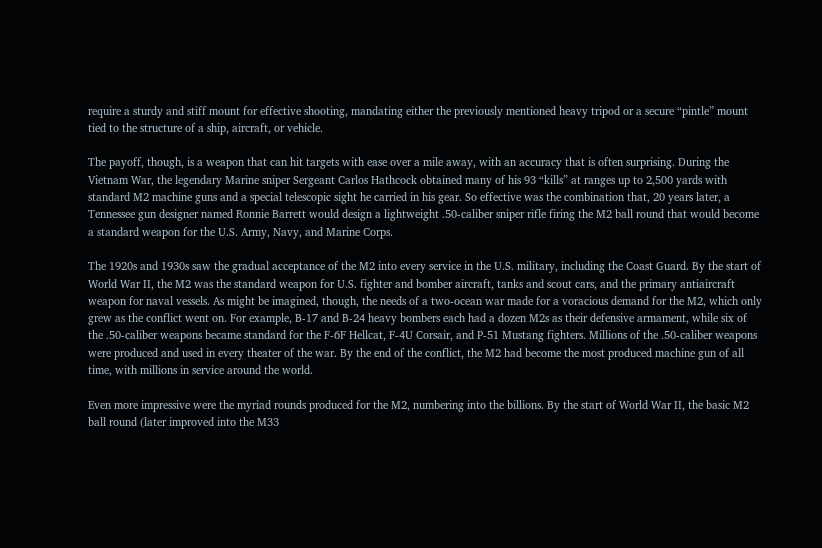require a sturdy and stiff mount for effective shooting, mandating either the previously mentioned heavy tripod or a secure “pintle” mount tied to the structure of a ship, aircraft, or vehicle.

The payoff, though, is a weapon that can hit targets with ease over a mile away, with an accuracy that is often surprising. During the Vietnam War, the legendary Marine sniper Sergeant Carlos Hathcock obtained many of his 93 “kills” at ranges up to 2,500 yards with standard M2 machine guns and a special telescopic sight he carried in his gear. So effective was the combination that, 20 years later, a Tennessee gun designer named Ronnie Barrett would design a lightweight .50-caliber sniper rifle firing the M2 ball round that would become a standard weapon for the U.S. Army, Navy, and Marine Corps.

The 1920s and 1930s saw the gradual acceptance of the M2 into every service in the U.S. military, including the Coast Guard. By the start of World War II, the M2 was the standard weapon for U.S. fighter and bomber aircraft, tanks and scout cars, and the primary antiaircraft weapon for naval vessels. As might be imagined, though, the needs of a two-ocean war made for a voracious demand for the M2, which only grew as the conflict went on. For example, B-17 and B-24 heavy bombers each had a dozen M2s as their defensive armament, while six of the .50-caliber weapons became standard for the F-6F Hellcat, F-4U Corsair, and P-51 Mustang fighters. Millions of the .50-caliber weapons were produced and used in every theater of the war. By the end of the conflict, the M2 had become the most produced machine gun of all time, with millions in service around the world.

Even more impressive were the myriad rounds produced for the M2, numbering into the billions. By the start of World War II, the basic M2 ball round (later improved into the M33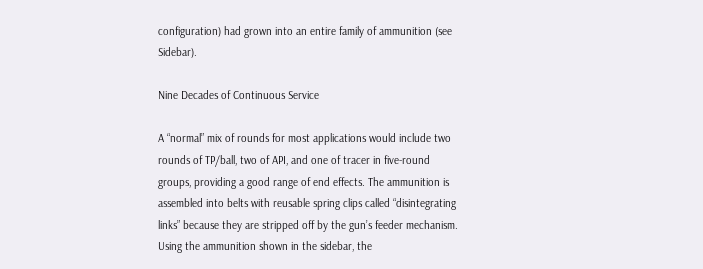configuration) had grown into an entire family of ammunition (see Sidebar).

Nine Decades of Continuous Service

A “normal” mix of rounds for most applications would include two rounds of TP/ball, two of API, and one of tracer in five-round groups, providing a good range of end effects. The ammunition is assembled into belts with reusable spring clips called “disintegrating links” because they are stripped off by the gun’s feeder mechanism. Using the ammunition shown in the sidebar, the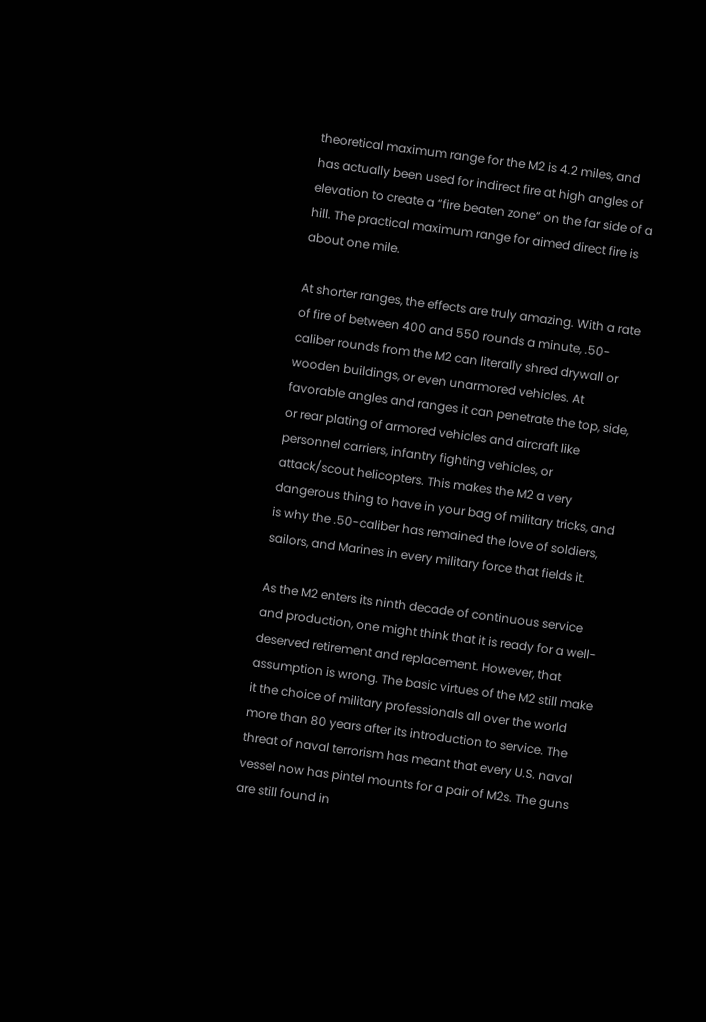theoretical maximum range for the M2 is 4.2 miles, and has actually been used for indirect fire at high angles of elevation to create a “fire beaten zone” on the far side of a hill. The practical maximum range for aimed direct fire is about one mile.

At shorter ranges, the effects are truly amazing. With a rate of fire of between 400 and 550 rounds a minute, .50-caliber rounds from the M2 can literally shred drywall or wooden buildings, or even unarmored vehicles. At favorable angles and ranges it can penetrate the top, side, or rear plating of armored vehicles and aircraft like personnel carriers, infantry fighting vehicles, or attack/scout helicopters. This makes the M2 a very dangerous thing to have in your bag of military tricks, and is why the .50-caliber has remained the love of soldiers, sailors, and Marines in every military force that fields it.

As the M2 enters its ninth decade of continuous service and production, one might think that it is ready for a well-deserved retirement and replacement. However, that assumption is wrong. The basic virtues of the M2 still make it the choice of military professionals all over the world more than 80 years after its introduction to service. The threat of naval terrorism has meant that every U.S. naval vessel now has pintel mounts for a pair of M2s. The guns are still found in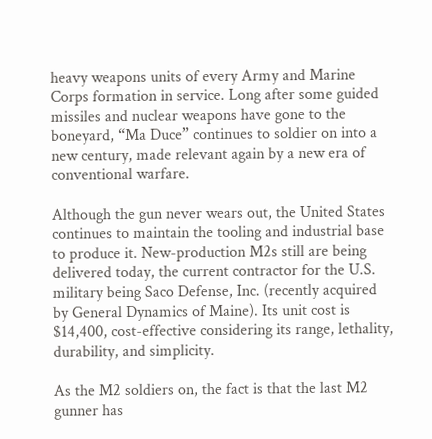heavy weapons units of every Army and Marine Corps formation in service. Long after some guided missiles and nuclear weapons have gone to the boneyard, “Ma Duce” continues to soldier on into a new century, made relevant again by a new era of conventional warfare.

Although the gun never wears out, the United States continues to maintain the tooling and industrial base to produce it. New-production M2s still are being delivered today, the current contractor for the U.S. military being Saco Defense, Inc. (recently acquired by General Dynamics of Maine). Its unit cost is $14,400, cost-effective considering its range, lethality, durability, and simplicity.

As the M2 soldiers on, the fact is that the last M2 gunner has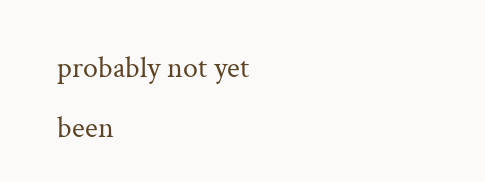probably not yet been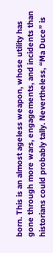born. This is an almost ageless weapon, whose utility has gone through more wars, engagements, and incidents than historians could probably tally. Nevertheless, “Ma Duce” is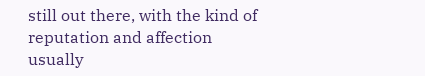still out there, with the kind of reputation and affection usually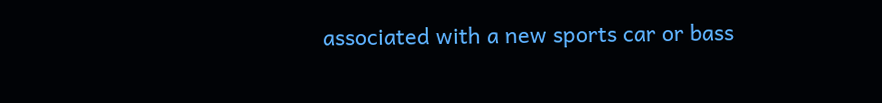associated with a new sports car or bass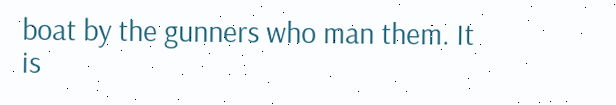boat by the gunners who man them. It is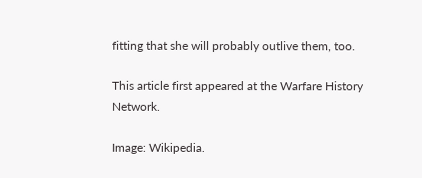fitting that she will probably outlive them, too.

This article first appeared at the Warfare History Network.

Image: Wikipedia.